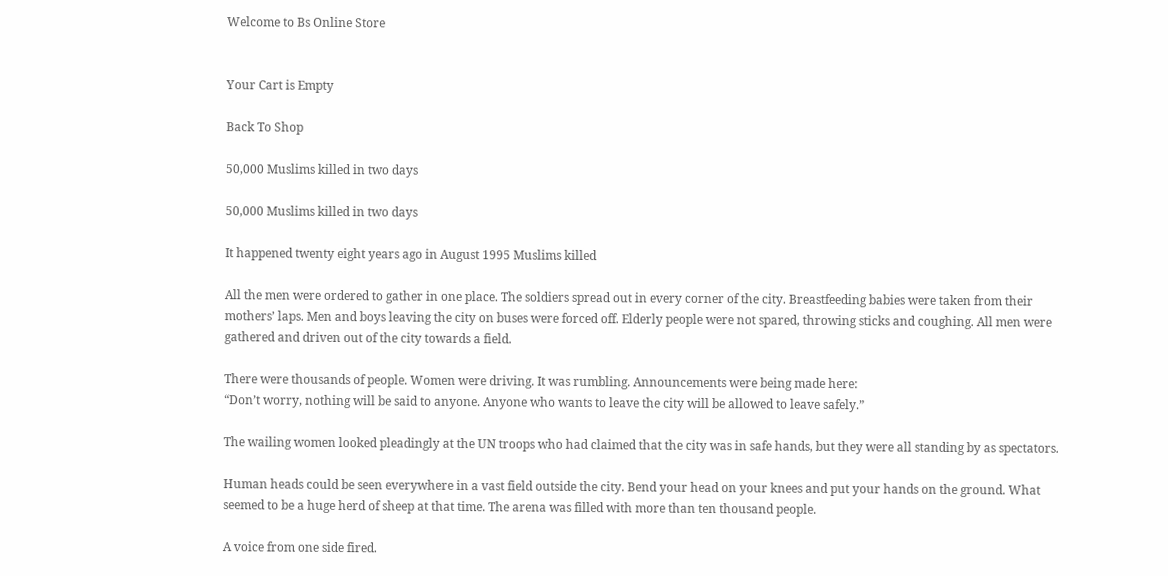Welcome to Bs Online Store


Your Cart is Empty

Back To Shop

50,000 Muslims killed in two days

50,000 Muslims killed in two days

It happened twenty eight years ago in August 1995 Muslims killed

All the men were ordered to gather in one place. The soldiers spread out in every corner of the city. Breastfeeding babies were taken from their mothers’ laps. Men and boys leaving the city on buses were forced off. Elderly people were not spared, throwing sticks and coughing. All men were gathered and driven out of the city towards a field.

There were thousands of people. Women were driving. It was rumbling. Announcements were being made here:
“Don’t worry, nothing will be said to anyone. Anyone who wants to leave the city will be allowed to leave safely.”

The wailing women looked pleadingly at the UN troops who had claimed that the city was in safe hands, but they were all standing by as spectators.

Human heads could be seen everywhere in a vast field outside the city. Bend your head on your knees and put your hands on the ground. What seemed to be a huge herd of sheep at that time. The arena was filled with more than ten thousand people.

A voice from one side fired.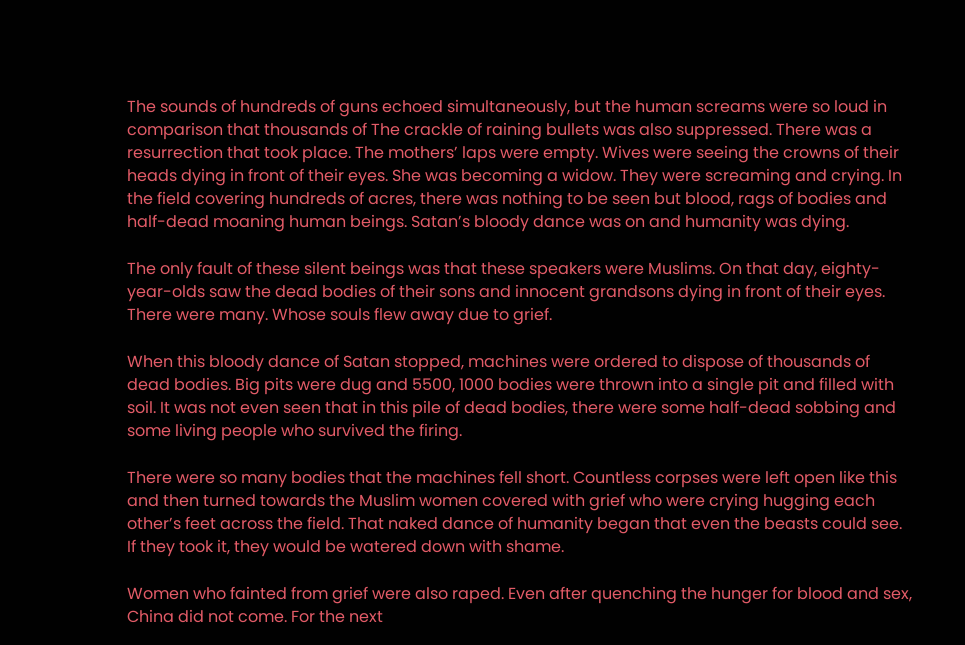The sounds of hundreds of guns echoed simultaneously, but the human screams were so loud in comparison that thousands of The crackle of raining bullets was also suppressed. There was a resurrection that took place. The mothers’ laps were empty. Wives were seeing the crowns of their heads dying in front of their eyes. She was becoming a widow. They were screaming and crying. In the field covering hundreds of acres, there was nothing to be seen but blood, rags of bodies and half-dead moaning human beings. Satan’s bloody dance was on and humanity was dying.

The only fault of these silent beings was that these speakers were Muslims. On that day, eighty-year-olds saw the dead bodies of their sons and innocent grandsons dying in front of their eyes. There were many. Whose souls flew away due to grief.

When this bloody dance of Satan stopped, machines were ordered to dispose of thousands of dead bodies. Big pits were dug and 5500, 1000 bodies were thrown into a single pit and filled with soil. It was not even seen that in this pile of dead bodies, there were some half-dead sobbing and some living people who survived the firing.

There were so many bodies that the machines fell short. Countless corpses were left open like this and then turned towards the Muslim women covered with grief who were crying hugging each other’s feet across the field. That naked dance of humanity began that even the beasts could see. If they took it, they would be watered down with shame.

Women who fainted from grief were also raped. Even after quenching the hunger for blood and sex, China did not come. For the next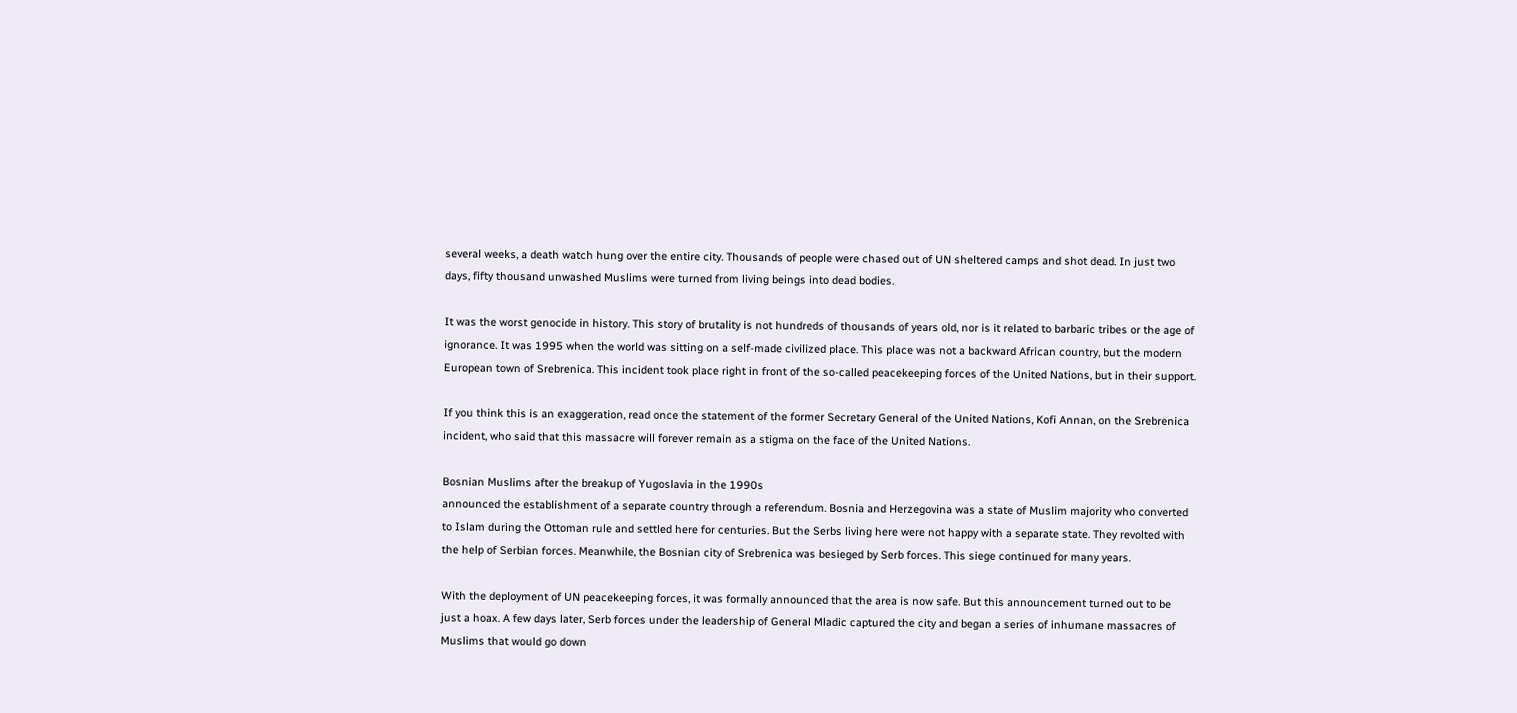several weeks, a death watch hung over the entire city. Thousands of people were chased out of UN sheltered camps and shot dead. In just two days, fifty thousand unwashed Muslims were turned from living beings into dead bodies.

It was the worst genocide in history. This story of brutality is not hundreds of thousands of years old, nor is it related to barbaric tribes or the age of ignorance. It was 1995 when the world was sitting on a self-made civilized place. This place was not a backward African country, but the modern European town of Srebrenica. This incident took place right in front of the so-called peacekeeping forces of the United Nations, but in their support.

If you think this is an exaggeration, read once the statement of the former Secretary General of the United Nations, Kofi Annan, on the Srebrenica incident, who said that this massacre will forever remain as a stigma on the face of the United Nations.

Bosnian Muslims after the breakup of Yugoslavia in the 1990s
announced the establishment of a separate country through a referendum. Bosnia and Herzegovina was a state of Muslim majority who converted to Islam during the Ottoman rule and settled here for centuries. But the Serbs living here were not happy with a separate state. They revolted with the help of Serbian forces. Meanwhile, the Bosnian city of Srebrenica was besieged by Serb forces. This siege continued for many years.

With the deployment of UN peacekeeping forces, it was formally announced that the area is now safe. But this announcement turned out to be just a hoax. A few days later, Serb forces under the leadership of General Mladic captured the city and began a series of inhumane massacres of Muslims that would go down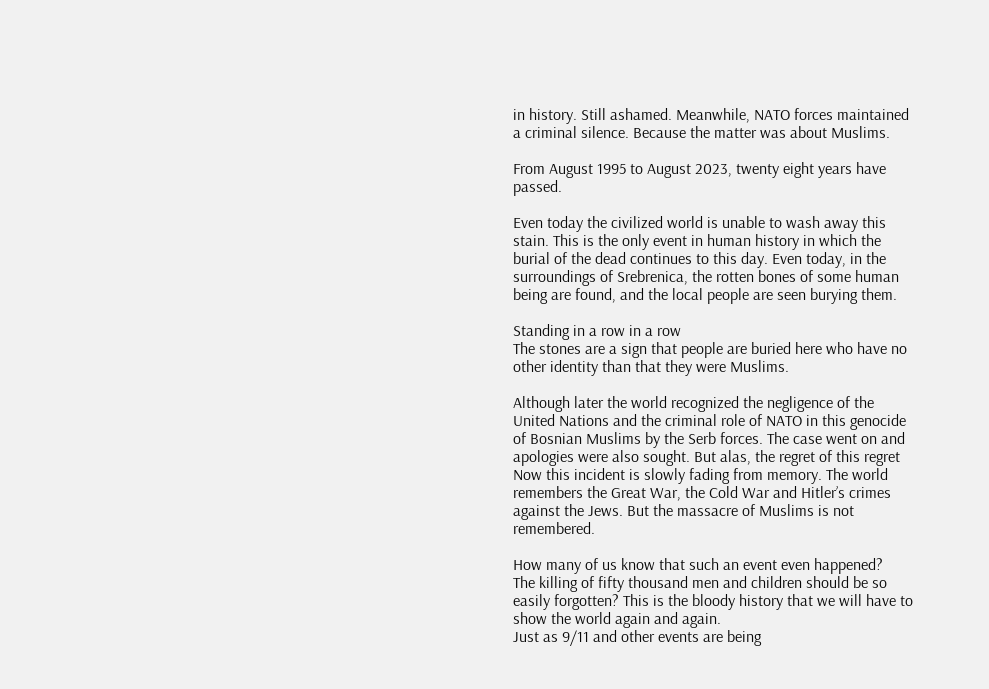in history. Still ashamed. Meanwhile, NATO forces maintained a criminal silence. Because the matter was about Muslims.

From August 1995 to August 2023, twenty eight years have passed.

Even today the civilized world is unable to wash away this stain. This is the only event in human history in which the burial of the dead continues to this day. Even today, in the surroundings of Srebrenica, the rotten bones of some human being are found, and the local people are seen burying them.

Standing in a row in a row
The stones are a sign that people are buried here who have no other identity than that they were Muslims.

Although later the world recognized the negligence of the United Nations and the criminal role of NATO in this genocide of Bosnian Muslims by the Serb forces. The case went on and apologies were also sought. But alas, the regret of this regret Now this incident is slowly fading from memory. The world remembers the Great War, the Cold War and Hitler’s crimes against the Jews. But the massacre of Muslims is not remembered.

How many of us know that such an event even happened?
The killing of fifty thousand men and children should be so easily forgotten? This is the bloody history that we will have to show the world again and again.
Just as 9/11 and other events are being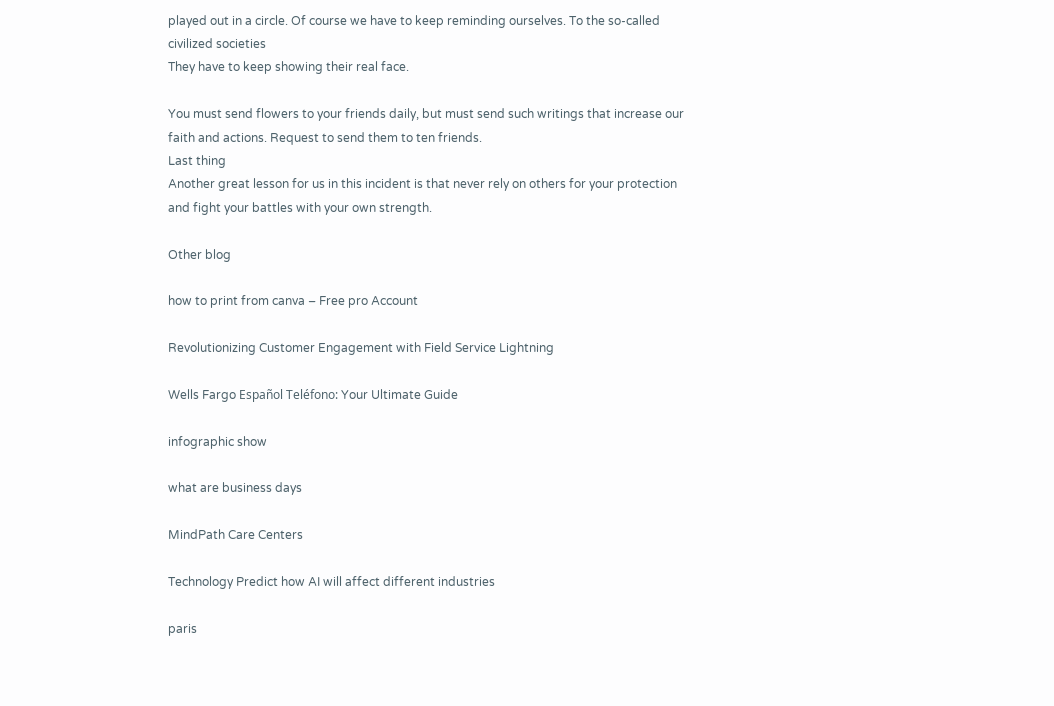played out in a circle. Of course we have to keep reminding ourselves. To the so-called civilized societies
They have to keep showing their real face.

You must send flowers to your friends daily, but must send such writings that increase our faith and actions. Request to send them to ten friends.
Last thing
Another great lesson for us in this incident is that never rely on others for your protection and fight your battles with your own strength.

Other blog

how to print from canva – Free pro Account

Revolutionizing Customer Engagement with Field Service Lightning

Wells Fargo Español Teléfono: Your Ultimate Guide

infographic show

what are business days

MindPath Care Centers

Technology Predict how AI will affect different industries

paris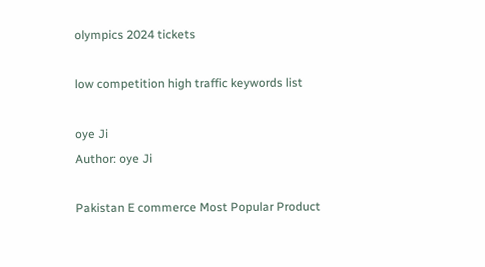olympics 2024 tickets

low competition high traffic keywords list

oye Ji
Author: oye Ji

Pakistan E commerce Most Popular Product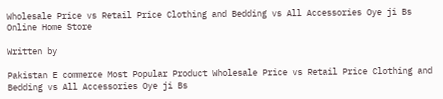Wholesale Price vs Retail Price Clothing and Bedding vs All Accessories Oye ji Bs Online Home Store

Written by

Pakistan E commerce Most Popular Product Wholesale Price vs Retail Price Clothing and Bedding vs All Accessories Oye ji Bs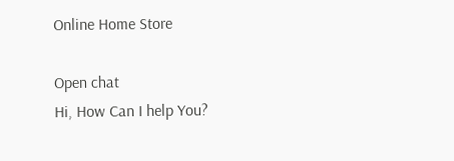Online Home Store

Open chat
Hi, How Can I help You?